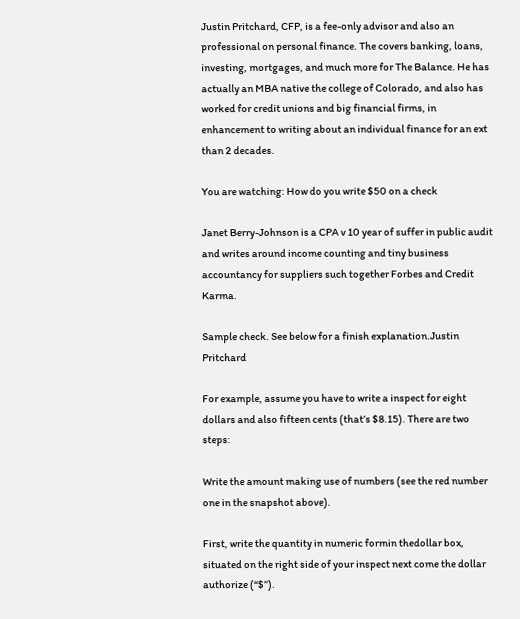Justin Pritchard, CFP, is a fee-only advisor and also an professional on personal finance. The covers banking, loans, investing, mortgages, and much more for The Balance. He has actually an MBA native the college of Colorado, and also has worked for credit unions and big financial firms, in enhancement to writing about an individual finance for an ext than 2 decades.

You are watching: How do you write $50 on a check

Janet Berry-Johnson is a CPA v 10 year of suffer in public audit and writes around income counting and tiny business accountancy for suppliers such together Forbes and Credit Karma.

Sample check. See below for a finish explanation.Justin Pritchard

For example, assume you have to write a inspect for eight dollars and also fifteen cents (that’s $8.15). There are two steps:

Write the amount making use of numbers (see the red number one in the snapshot above).

First, write the quantity in numeric formin thedollar box, situated on the right side of your inspect next come the dollar authorize (“$”).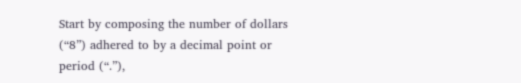Start by composing the number of dollars (“8”) adhered to by a decimal point or period (“.”),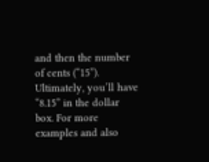and then the number of cents (“15”). Ultimately, you’ll have “8.15” in the dollar box. For more examples and also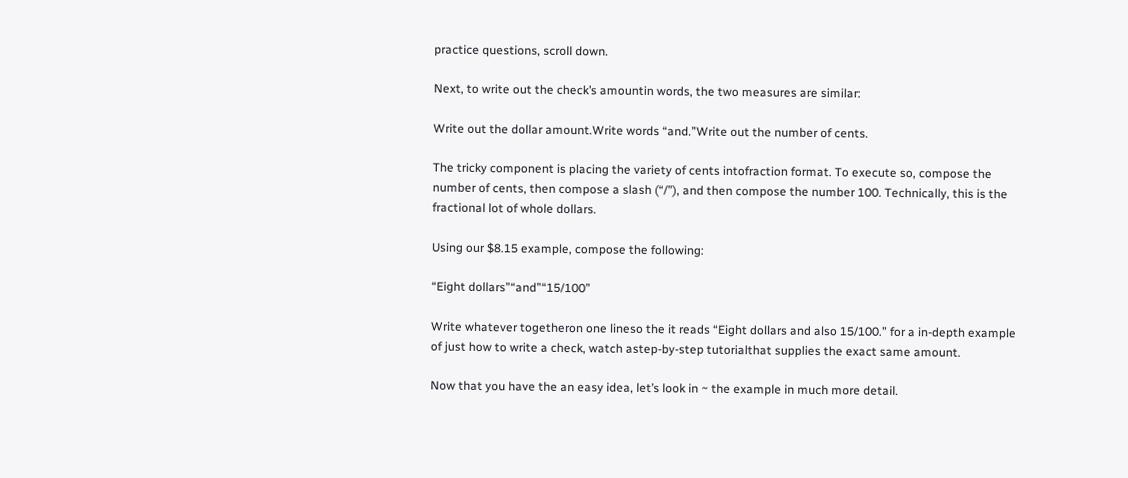practice questions, scroll down.

Next, to write out the check’s amountin words, the two measures are similar:

Write out the dollar amount.Write words “and.”Write out the number of cents.

The tricky component is placing the variety of cents intofraction format. To execute so, compose the number of cents, then compose a slash (“/”), and then compose the number 100. Technically, this is the fractional lot of whole dollars.

Using our $8.15 example, compose the following:

“Eight dollars”“and”“15/100”

Write whatever togetheron one lineso the it reads “Eight dollars and also 15/100.” for a in-depth example of just how to write a check, watch astep-by-step tutorialthat supplies the exact same amount.

Now that you have the an easy idea, let’s look in ~ the example in much more detail.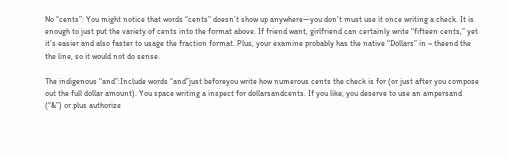No “cents”: You might notice that words “cents” doesn’t show up anywhere—you don’t must use it once writing a check. It is enough to just put the variety of cents into the format above. If friend want, girlfriend can certainly write “fifteen cents,” yet it’s easier and also faster to usage the fraction format. Plus, your examine probably has the native “Dollars” in ~ theend the the line, so it would not do sense.

The indigenous “and”:Include words “and”just beforeyou write how numerous cents the check is for (or just after you compose out the full dollar amount). You space writing a inspect for dollarsandcents. If you like, you deserve to use an ampersand (“&”) or plus authorize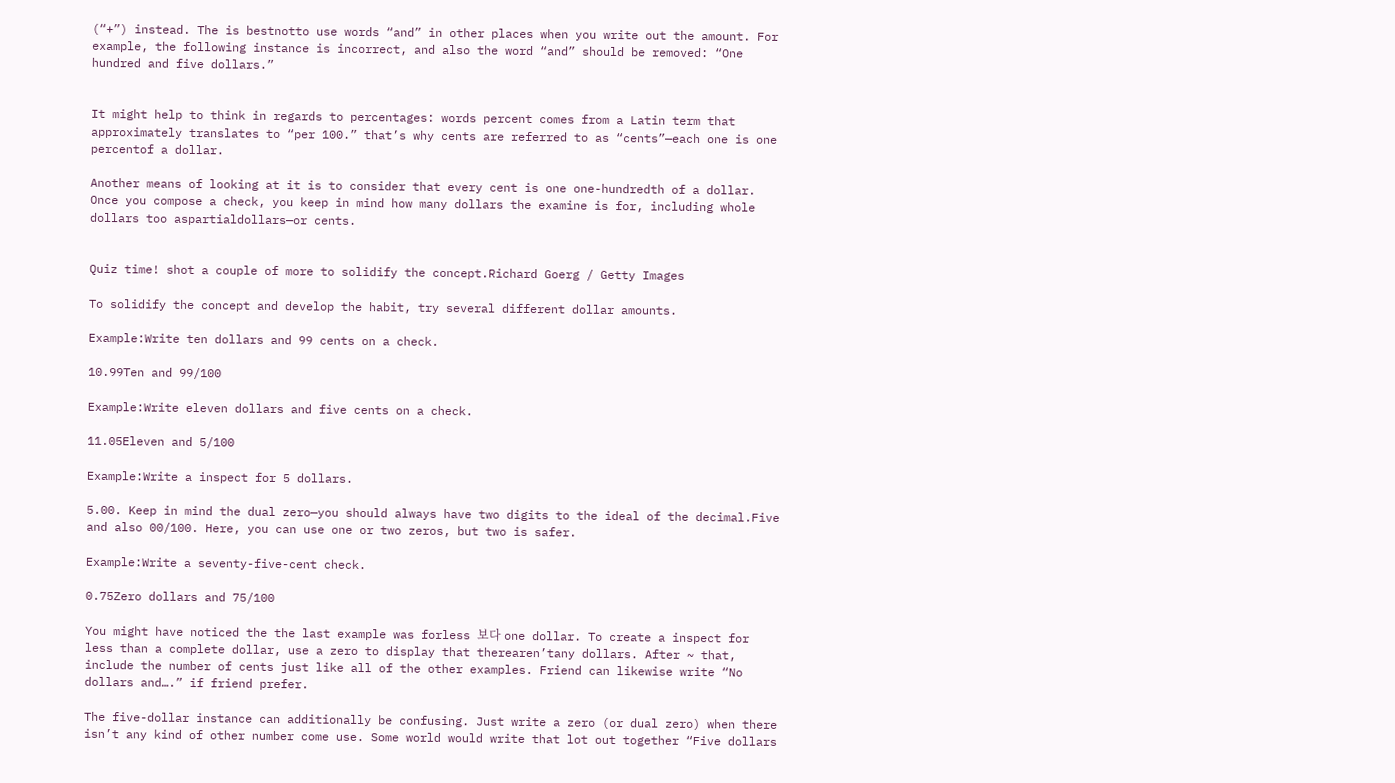(“+”) instead. The is bestnotto use words “and” in other places when you write out the amount. For example, the following instance is incorrect, and also the word “and” should be removed: “One hundred and five dollars.”


It might help to think in regards to percentages: words percent comes from a Latin term that approximately translates to “per 100.” that’s why cents are referred to as “cents”—each one is one percentof a dollar.

Another means of looking at it is to consider that every cent is one one-hundredth of a dollar. Once you compose a check, you keep in mind how many dollars the examine is for, including whole dollars too aspartialdollars—or cents.


Quiz time! shot a couple of more to solidify the concept.Richard Goerg / Getty Images

To solidify the concept and develop the habit, try several different dollar amounts.

Example:Write ten dollars and 99 cents on a check.

10.99Ten and 99/100

Example:Write eleven dollars and five cents on a check.

11.05Eleven and 5/100

Example:Write a inspect for 5 dollars.

5.00. Keep in mind the dual zero—you should always have two digits to the ideal of the decimal.Five and also 00/100. Here, you can use one or two zeros, but two is safer.

Example:Write a seventy-five-cent check.

0.75Zero dollars and 75/100

You might have noticed the the last example was forless 보다 one dollar. To create a inspect for less than a complete dollar, use a zero to display that therearen’tany dollars. After ~ that, include the number of cents just like all of the other examples. Friend can likewise write “No dollars and….” if friend prefer.

The five-dollar instance can additionally be confusing. Just write a zero (or dual zero) when there isn’t any kind of other number come use. Some world would write that lot out together “Five dollars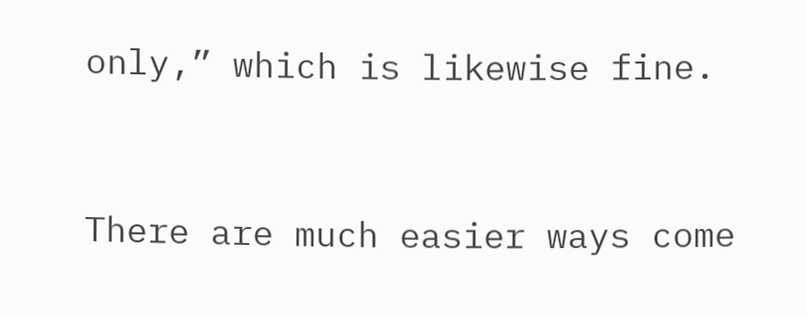only,” which is likewise fine.


There are much easier ways come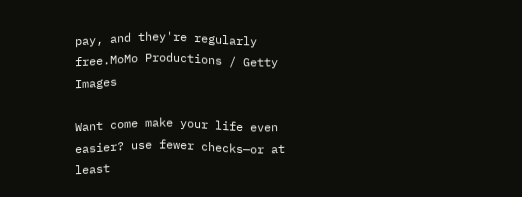pay, and they're regularly free.MoMo Productions / Getty Images

Want come make your life even easier? use fewer checks—or at least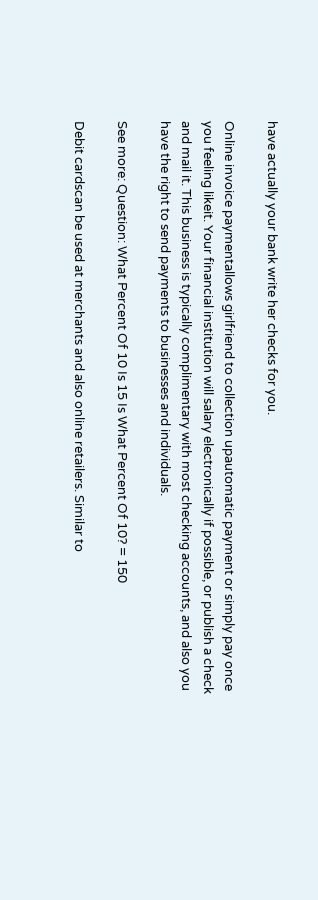have actually your bank write her checks for you.

Online invoice paymentallows girlfriend to collection upautomatic payment or simply pay once you feeling likeit. Your financial institution will salary electronically if possible, or publish a check and mail it. This business is typically complimentary with most checking accounts, and also you have the right to send payments to businesses and individuals.

See more: Question: What Percent Of 10 Is 15 Is What Percent Of 10? = 150

Debit cardscan be used at merchants and also online retailers. Similar to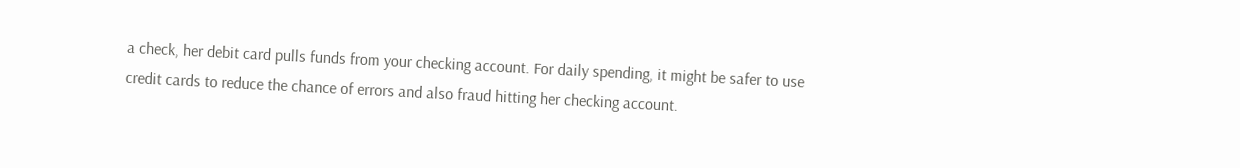a check, her debit card pulls funds from your checking account. For daily spending, it might be safer to use credit cards to reduce the chance of errors and also fraud hitting her checking account.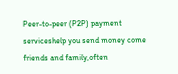Peer-to-peer (P2P) payment serviceshelp you send money come friends and family,often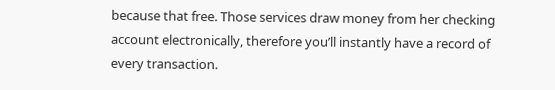because that free. Those services draw money from her checking account electronically, therefore you’ll instantly have a record of every transaction.